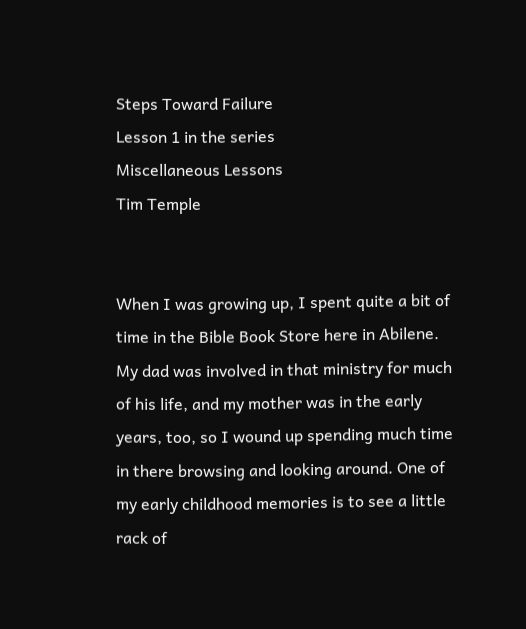Steps Toward Failure
Lesson 1 in the series
Miscellaneous Lessons
Tim Temple


When I was growing up, I spent quite a bit of time in the Bible Book Store here in Abilene. My dad was involved in that ministry for much of his life, and my mother was in the early years, too, so I wound up spending much time in there browsing and looking around. One of my early childhood memories is to see a little rack of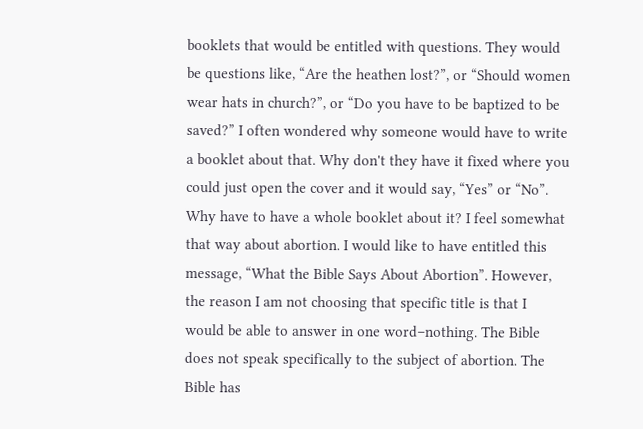booklets that would be entitled with questions. They would be questions like, “Are the heathen lost?”, or “Should women wear hats in church?”, or “Do you have to be baptized to be saved?” I often wondered why someone would have to write a booklet about that. Why don't they have it fixed where you could just open the cover and it would say, “Yes” or “No”. Why have to have a whole booklet about it? I feel somewhat that way about abortion. I would like to have entitled this message, “What the Bible Says About Abortion”. However, the reason I am not choosing that specific title is that I would be able to answer in one word–nothing. The Bible does not speak specifically to the subject of abortion. The Bible has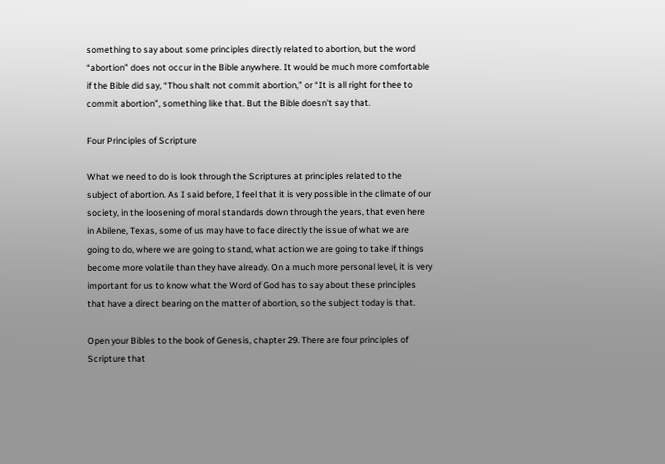something to say about some principles directly related to abortion, but the word “abortion” does not occur in the Bible anywhere. It would be much more comfortable if the Bible did say, “Thou shalt not commit abortion,” or “It is all right for thee to commit abortion”, something like that. But the Bible doesn't say that.

Four Principles of Scripture

What we need to do is look through the Scriptures at principles related to the subject of abortion. As I said before, I feel that it is very possible in the climate of our society, in the loosening of moral standards down through the years, that even here in Abilene, Texas, some of us may have to face directly the issue of what we are going to do, where we are going to stand, what action we are going to take if things become more volatile than they have already. On a much more personal level, it is very important for us to know what the Word of God has to say about these principles that have a direct bearing on the matter of abortion, so the subject today is that.

Open your Bibles to the book of Genesis, chapter 29. There are four principles of Scripture that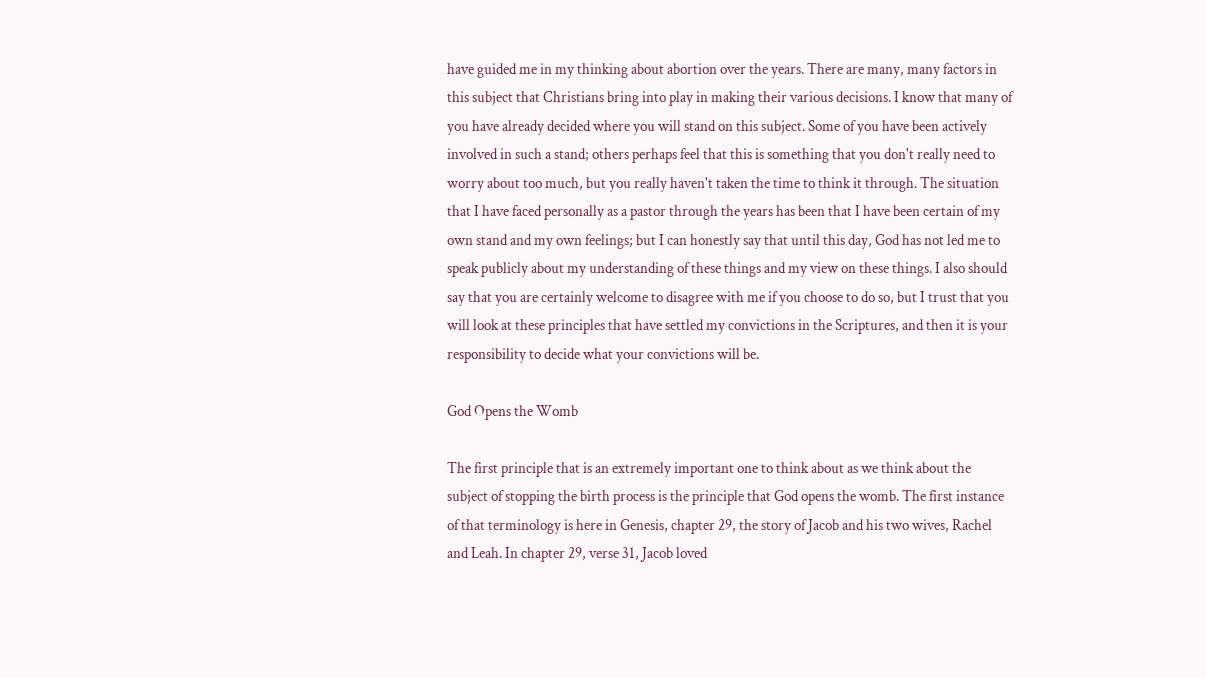have guided me in my thinking about abortion over the years. There are many, many factors in this subject that Christians bring into play in making their various decisions. I know that many of you have already decided where you will stand on this subject. Some of you have been actively involved in such a stand; others perhaps feel that this is something that you don't really need to worry about too much, but you really haven't taken the time to think it through. The situation that I have faced personally as a pastor through the years has been that I have been certain of my own stand and my own feelings; but I can honestly say that until this day, God has not led me to speak publicly about my understanding of these things and my view on these things. I also should say that you are certainly welcome to disagree with me if you choose to do so, but I trust that you will look at these principles that have settled my convictions in the Scriptures, and then it is your responsibility to decide what your convictions will be.

God Opens the Womb

The first principle that is an extremely important one to think about as we think about the subject of stopping the birth process is the principle that God opens the womb. The first instance of that terminology is here in Genesis, chapter 29, the story of Jacob and his two wives, Rachel and Leah. In chapter 29, verse 31, Jacob loved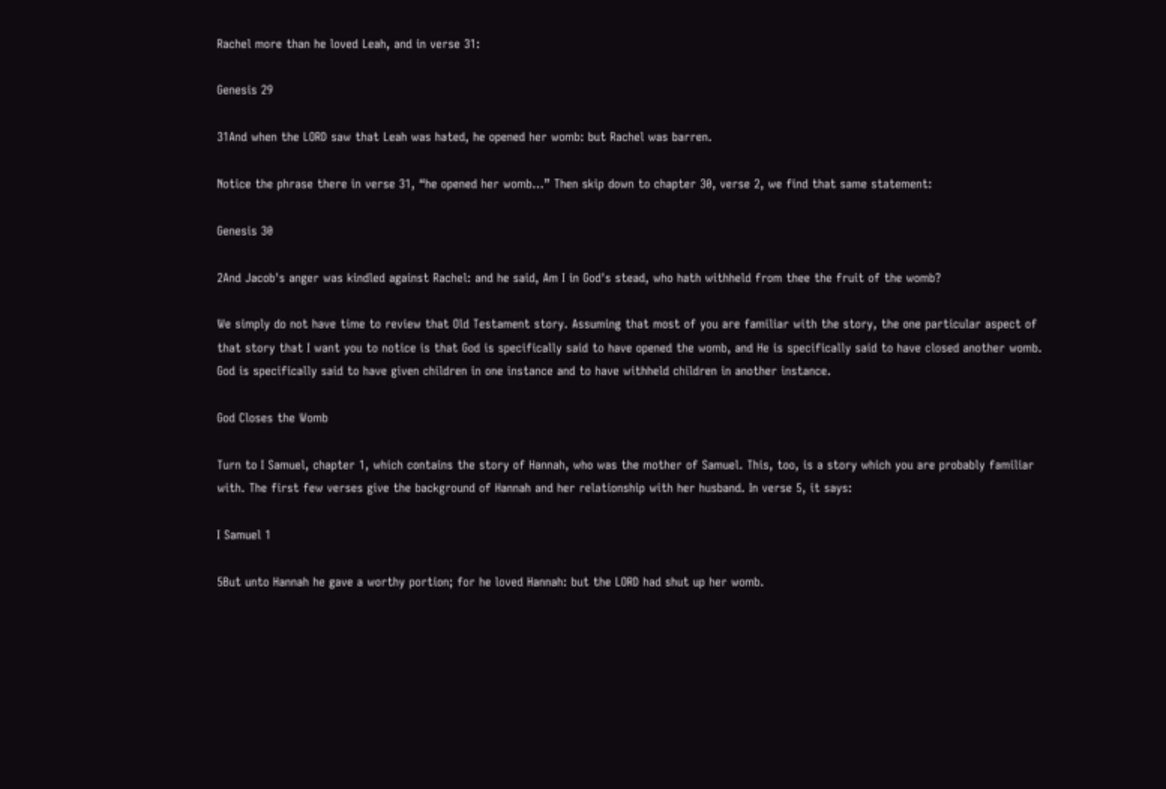Rachel more than he loved Leah, and in verse 31:

Genesis 29

31And when the LORD saw that Leah was hated, he opened her womb: but Rachel was barren.

Notice the phrase there in verse 31, “he opened her womb…” Then skip down to chapter 30, verse 2, we find that same statement:

Genesis 30

2And Jacob's anger was kindled against Rachel: and he said, Am I in God's stead, who hath withheld from thee the fruit of the womb?

We simply do not have time to review that Old Testament story. Assuming that most of you are familiar with the story, the one particular aspect of that story that I want you to notice is that God is specifically said to have opened the womb, and He is specifically said to have closed another womb. God is specifically said to have given children in one instance and to have withheld children in another instance.

God Closes the Womb

Turn to I Samuel, chapter 1, which contains the story of Hannah, who was the mother of Samuel. This, too, is a story which you are probably familiar with. The first few verses give the background of Hannah and her relationship with her husband. In verse 5, it says:

I Samuel 1

5But unto Hannah he gave a worthy portion; for he loved Hannah: but the LORD had shut up her womb.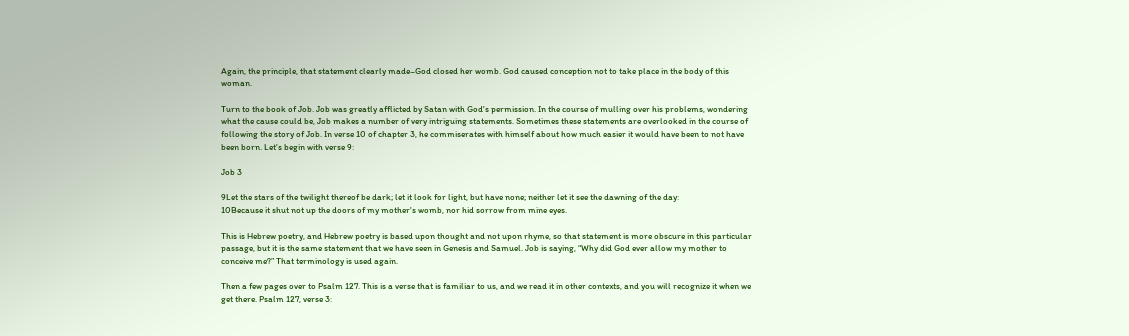Again, the principle, that statement clearly made–God closed her womb. God caused conception not to take place in the body of this woman.

Turn to the book of Job. Job was greatly afflicted by Satan with God's permission. In the course of mulling over his problems, wondering what the cause could be, Job makes a number of very intriguing statements. Sometimes these statements are overlooked in the course of following the story of Job. In verse 10 of chapter 3, he commiserates with himself about how much easier it would have been to not have been born. Let's begin with verse 9:

Job 3

9Let the stars of the twilight thereof be dark; let it look for light, but have none; neither let it see the dawning of the day:
10Because it shut not up the doors of my mother's womb, nor hid sorrow from mine eyes.

This is Hebrew poetry, and Hebrew poetry is based upon thought and not upon rhyme, so that statement is more obscure in this particular passage, but it is the same statement that we have seen in Genesis and Samuel. Job is saying, “Why did God ever allow my mother to conceive me?” That terminology is used again.

Then a few pages over to Psalm 127. This is a verse that is familiar to us, and we read it in other contexts, and you will recognize it when we get there. Psalm 127, verse 3: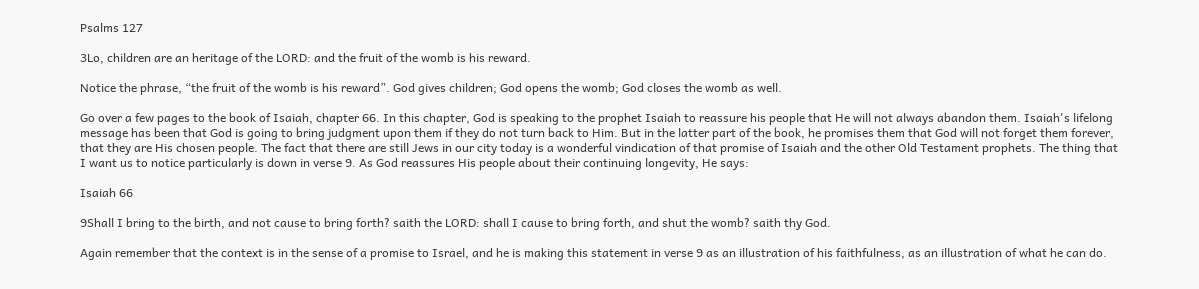Psalms 127

3Lo, children are an heritage of the LORD: and the fruit of the womb is his reward.

Notice the phrase, “the fruit of the womb is his reward”. God gives children; God opens the womb; God closes the womb as well.

Go over a few pages to the book of Isaiah, chapter 66. In this chapter, God is speaking to the prophet Isaiah to reassure his people that He will not always abandon them. Isaiah's lifelong message has been that God is going to bring judgment upon them if they do not turn back to Him. But in the latter part of the book, he promises them that God will not forget them forever, that they are His chosen people. The fact that there are still Jews in our city today is a wonderful vindication of that promise of Isaiah and the other Old Testament prophets. The thing that I want us to notice particularly is down in verse 9. As God reassures His people about their continuing longevity, He says:

Isaiah 66

9Shall I bring to the birth, and not cause to bring forth? saith the LORD: shall I cause to bring forth, and shut the womb? saith thy God.

Again remember that the context is in the sense of a promise to Israel, and he is making this statement in verse 9 as an illustration of his faithfulness, as an illustration of what he can do.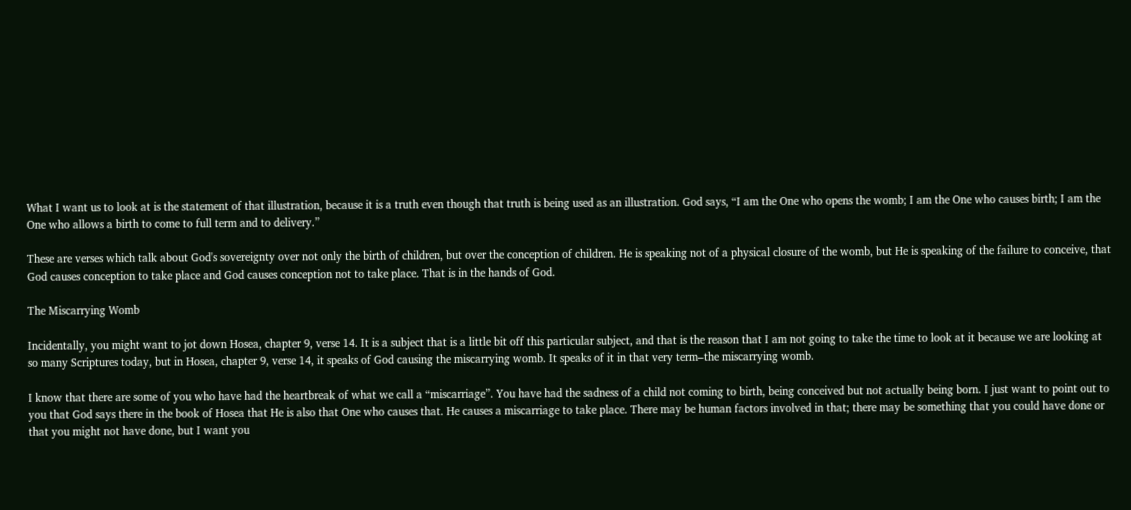What I want us to look at is the statement of that illustration, because it is a truth even though that truth is being used as an illustration. God says, “I am the One who opens the womb; I am the One who causes birth; I am the One who allows a birth to come to full term and to delivery.”

These are verses which talk about God's sovereignty over not only the birth of children, but over the conception of children. He is speaking not of a physical closure of the womb, but He is speaking of the failure to conceive, that God causes conception to take place and God causes conception not to take place. That is in the hands of God.

The Miscarrying Womb

Incidentally, you might want to jot down Hosea, chapter 9, verse 14. It is a subject that is a little bit off this particular subject, and that is the reason that I am not going to take the time to look at it because we are looking at so many Scriptures today, but in Hosea, chapter 9, verse 14, it speaks of God causing the miscarrying womb. It speaks of it in that very term–the miscarrying womb.

I know that there are some of you who have had the heartbreak of what we call a “miscarriage”. You have had the sadness of a child not coming to birth, being conceived but not actually being born. I just want to point out to you that God says there in the book of Hosea that He is also that One who causes that. He causes a miscarriage to take place. There may be human factors involved in that; there may be something that you could have done or that you might not have done, but I want you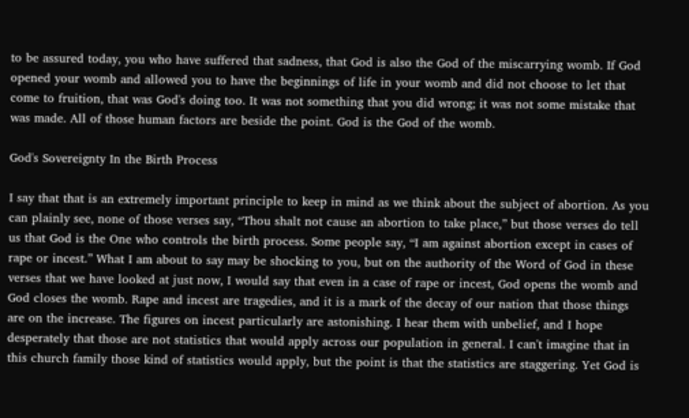to be assured today, you who have suffered that sadness, that God is also the God of the miscarrying womb. If God opened your womb and allowed you to have the beginnings of life in your womb and did not choose to let that come to fruition, that was God's doing too. It was not something that you did wrong; it was not some mistake that was made. All of those human factors are beside the point. God is the God of the womb.

God's Sovereignty In the Birth Process

I say that that is an extremely important principle to keep in mind as we think about the subject of abortion. As you can plainly see, none of those verses say, “Thou shalt not cause an abortion to take place,” but those verses do tell us that God is the One who controls the birth process. Some people say, “I am against abortion except in cases of rape or incest.” What I am about to say may be shocking to you, but on the authority of the Word of God in these verses that we have looked at just now, I would say that even in a case of rape or incest, God opens the womb and God closes the womb. Rape and incest are tragedies, and it is a mark of the decay of our nation that those things are on the increase. The figures on incest particularly are astonishing. I hear them with unbelief, and I hope desperately that those are not statistics that would apply across our population in general. I can't imagine that in this church family those kind of statistics would apply, but the point is that the statistics are staggering. Yet God is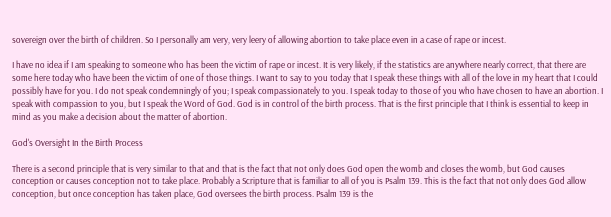sovereign over the birth of children. So I personally am very, very leery of allowing abortion to take place even in a case of rape or incest.

I have no idea if I am speaking to someone who has been the victim of rape or incest. It is very likely, if the statistics are anywhere nearly correct, that there are some here today who have been the victim of one of those things. I want to say to you today that I speak these things with all of the love in my heart that I could possibly have for you. I do not speak condemningly of you; I speak compassionately to you. I speak today to those of you who have chosen to have an abortion. I speak with compassion to you, but I speak the Word of God. God is in control of the birth process. That is the first principle that I think is essential to keep in mind as you make a decision about the matter of abortion.

God's Oversight In the Birth Process

There is a second principle that is very similar to that and that is the fact that not only does God open the womb and closes the womb, but God causes conception or causes conception not to take place. Probably a Scripture that is familiar to all of you is Psalm 139. This is the fact that not only does God allow conception, but once conception has taken place, God oversees the birth process. Psalm 139 is the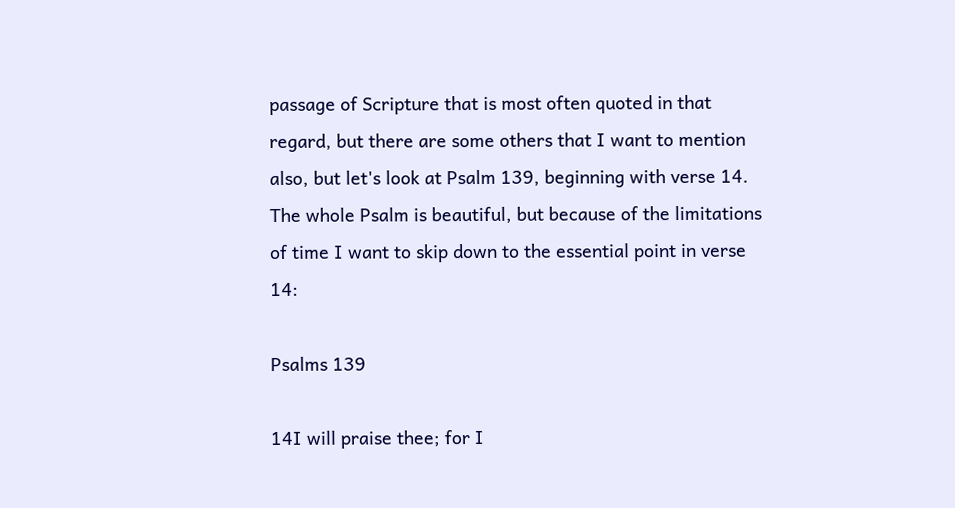passage of Scripture that is most often quoted in that regard, but there are some others that I want to mention also, but let's look at Psalm 139, beginning with verse 14. The whole Psalm is beautiful, but because of the limitations of time I want to skip down to the essential point in verse 14:

Psalms 139

14I will praise thee; for I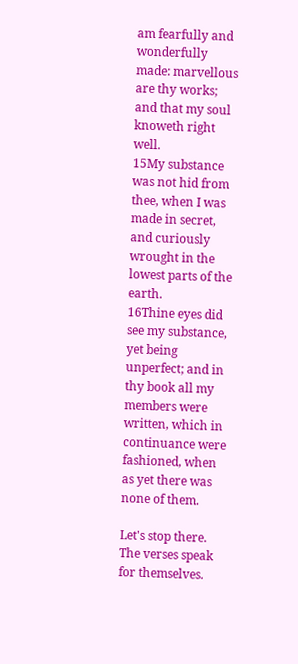am fearfully and wonderfully made: marvellous are thy works; and that my soul knoweth right well.
15My substance was not hid from thee, when I was made in secret, and curiously wrought in the lowest parts of the earth.
16Thine eyes did see my substance, yet being unperfect; and in thy book all my members were written, which in continuance were fashioned, when as yet there was none of them.

Let's stop there. The verses speak for themselves.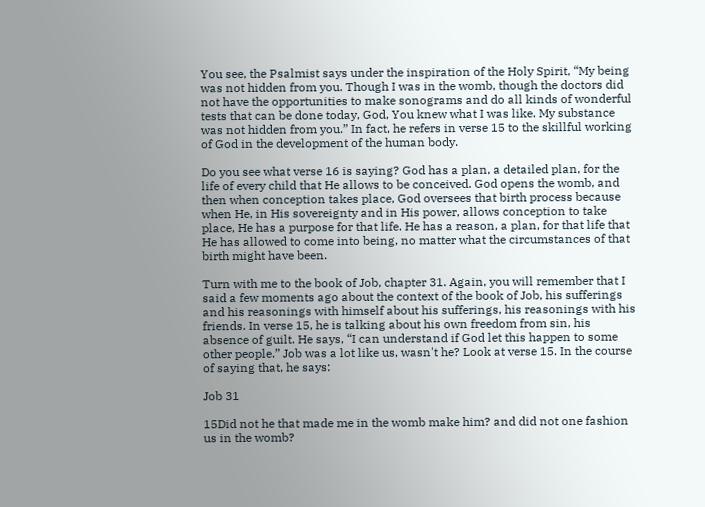You see, the Psalmist says under the inspiration of the Holy Spirit, “My being was not hidden from you. Though I was in the womb, though the doctors did not have the opportunities to make sonograms and do all kinds of wonderful tests that can be done today, God, You knew what I was like. My substance was not hidden from you.” In fact, he refers in verse 15 to the skillful working of God in the development of the human body.

Do you see what verse 16 is saying? God has a plan, a detailed plan, for the life of every child that He allows to be conceived. God opens the womb, and then when conception takes place, God oversees that birth process because when He, in His sovereignty and in His power, allows conception to take place, He has a purpose for that life. He has a reason, a plan, for that life that He has allowed to come into being, no matter what the circumstances of that birth might have been.

Turn with me to the book of Job, chapter 31. Again, you will remember that I said a few moments ago about the context of the book of Job, his sufferings and his reasonings with himself about his sufferings, his reasonings with his friends. In verse 15, he is talking about his own freedom from sin, his absence of guilt. He says, “I can understand if God let this happen to some other people.” Job was a lot like us, wasn't he? Look at verse 15. In the course of saying that, he says:

Job 31

15Did not he that made me in the womb make him? and did not one fashion us in the womb?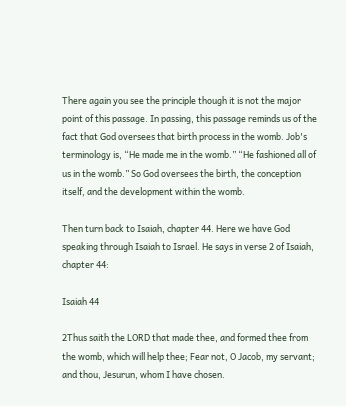There again you see the principle though it is not the major point of this passage. In passing, this passage reminds us of the fact that God oversees that birth process in the womb. Job's terminology is, “He made me in the womb.” “He fashioned all of us in the womb.” So God oversees the birth, the conception itself, and the development within the womb.

Then turn back to Isaiah, chapter 44. Here we have God speaking through Isaiah to Israel. He says in verse 2 of Isaiah, chapter 44:

Isaiah 44

2Thus saith the LORD that made thee, and formed thee from the womb, which will help thee; Fear not, O Jacob, my servant; and thou, Jesurun, whom I have chosen.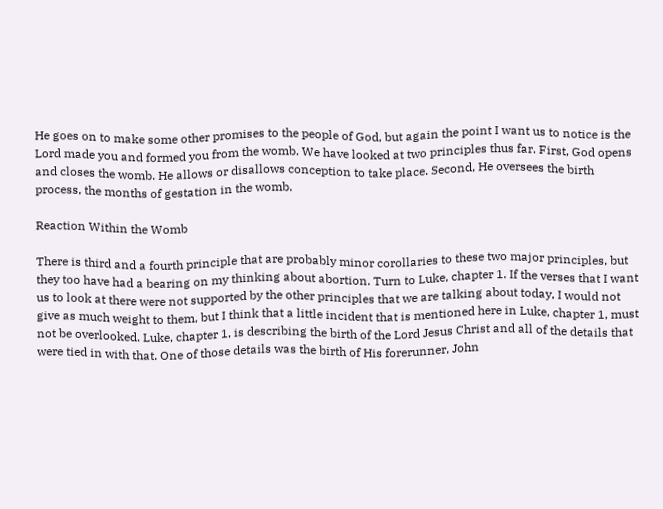He goes on to make some other promises to the people of God, but again the point I want us to notice is the Lord made you and formed you from the womb. We have looked at two principles thus far. First, God opens and closes the womb. He allows or disallows conception to take place. Second, He oversees the birth process, the months of gestation in the womb.

Reaction Within the Womb

There is third and a fourth principle that are probably minor corollaries to these two major principles, but they too have had a bearing on my thinking about abortion. Turn to Luke, chapter 1. If the verses that I want us to look at there were not supported by the other principles that we are talking about today, I would not give as much weight to them, but I think that a little incident that is mentioned here in Luke, chapter 1, must not be overlooked. Luke, chapter 1, is describing the birth of the Lord Jesus Christ and all of the details that were tied in with that. One of those details was the birth of His forerunner, John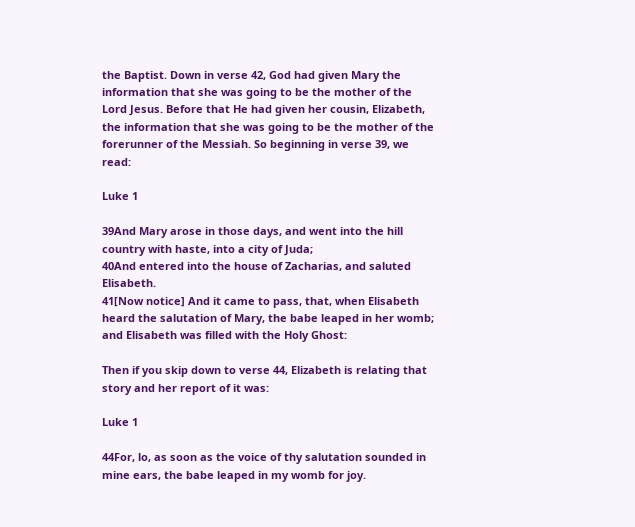the Baptist. Down in verse 42, God had given Mary the information that she was going to be the mother of the Lord Jesus. Before that He had given her cousin, Elizabeth, the information that she was going to be the mother of the forerunner of the Messiah. So beginning in verse 39, we read:

Luke 1

39And Mary arose in those days, and went into the hill country with haste, into a city of Juda;
40And entered into the house of Zacharias, and saluted Elisabeth.
41[Now notice] And it came to pass, that, when Elisabeth heard the salutation of Mary, the babe leaped in her womb; and Elisabeth was filled with the Holy Ghost:

Then if you skip down to verse 44, Elizabeth is relating that story and her report of it was:

Luke 1

44For, lo, as soon as the voice of thy salutation sounded in mine ears, the babe leaped in my womb for joy.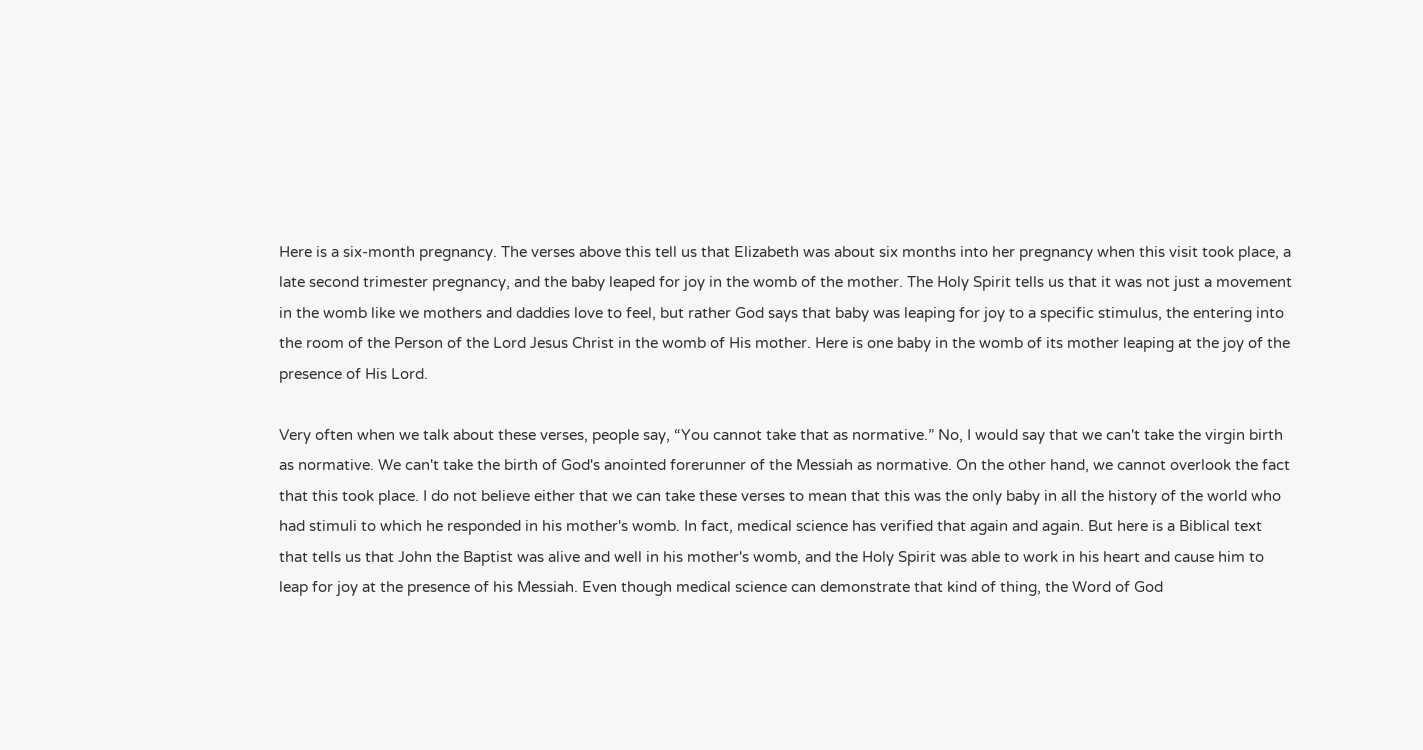Here is a six-month pregnancy. The verses above this tell us that Elizabeth was about six months into her pregnancy when this visit took place, a late second trimester pregnancy, and the baby leaped for joy in the womb of the mother. The Holy Spirit tells us that it was not just a movement in the womb like we mothers and daddies love to feel, but rather God says that baby was leaping for joy to a specific stimulus, the entering into the room of the Person of the Lord Jesus Christ in the womb of His mother. Here is one baby in the womb of its mother leaping at the joy of the presence of His Lord.

Very often when we talk about these verses, people say, “You cannot take that as normative.” No, I would say that we can't take the virgin birth as normative. We can't take the birth of God's anointed forerunner of the Messiah as normative. On the other hand, we cannot overlook the fact that this took place. I do not believe either that we can take these verses to mean that this was the only baby in all the history of the world who had stimuli to which he responded in his mother's womb. In fact, medical science has verified that again and again. But here is a Biblical text that tells us that John the Baptist was alive and well in his mother's womb, and the Holy Spirit was able to work in his heart and cause him to leap for joy at the presence of his Messiah. Even though medical science can demonstrate that kind of thing, the Word of God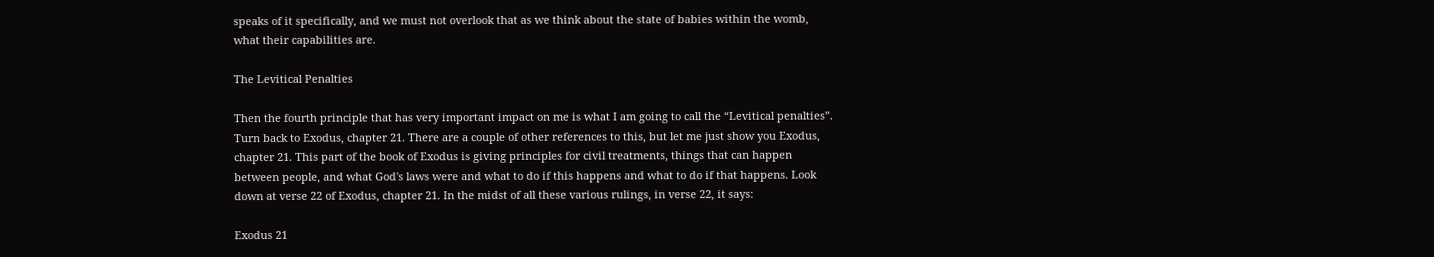speaks of it specifically, and we must not overlook that as we think about the state of babies within the womb, what their capabilities are.

The Levitical Penalties

Then the fourth principle that has very important impact on me is what I am going to call the “Levitical penalties”. Turn back to Exodus, chapter 21. There are a couple of other references to this, but let me just show you Exodus, chapter 21. This part of the book of Exodus is giving principles for civil treatments, things that can happen between people, and what God's laws were and what to do if this happens and what to do if that happens. Look down at verse 22 of Exodus, chapter 21. In the midst of all these various rulings, in verse 22, it says:

Exodus 21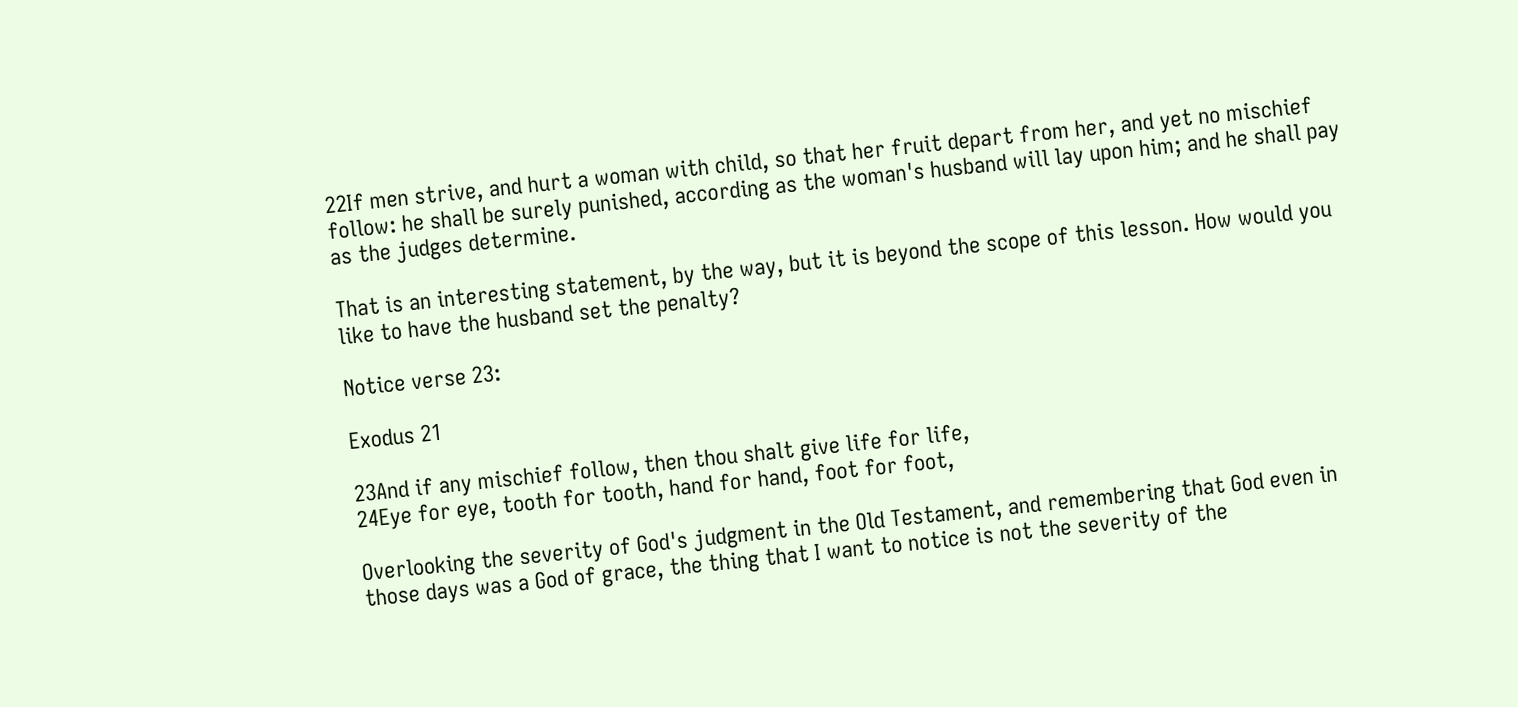22If men strive, and hurt a woman with child, so that her fruit depart from her, and yet no mischief follow: he shall be surely punished, according as the woman's husband will lay upon him; and he shall pay as the judges determine.

That is an interesting statement, by the way, but it is beyond the scope of this lesson. How would you like to have the husband set the penalty?

Notice verse 23:

Exodus 21

23And if any mischief follow, then thou shalt give life for life,
24Eye for eye, tooth for tooth, hand for hand, foot for foot,

Overlooking the severity of God's judgment in the Old Testament, and remembering that God even in those days was a God of grace, the thing that I want to notice is not the severity of the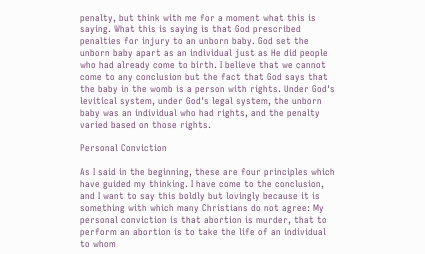penalty, but think with me for a moment what this is saying. What this is saying is that God prescribed penalties for injury to an unborn baby. God set the unborn baby apart as an individual just as He did people who had already come to birth. I believe that we cannot come to any conclusion but the fact that God says that the baby in the womb is a person with rights. Under God's levitical system, under God's legal system, the unborn baby was an individual who had rights, and the penalty varied based on those rights.

Personal Conviction

As I said in the beginning, these are four principles which have guided my thinking. I have come to the conclusion, and I want to say this boldly but lovingly because it is something with which many Christians do not agree: My personal conviction is that abortion is murder, that to perform an abortion is to take the life of an individual to whom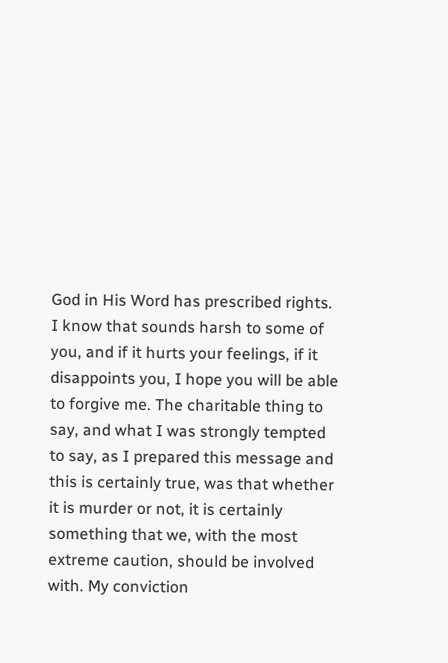God in His Word has prescribed rights. I know that sounds harsh to some of you, and if it hurts your feelings, if it disappoints you, I hope you will be able to forgive me. The charitable thing to say, and what I was strongly tempted to say, as I prepared this message and this is certainly true, was that whether it is murder or not, it is certainly something that we, with the most extreme caution, should be involved with. My conviction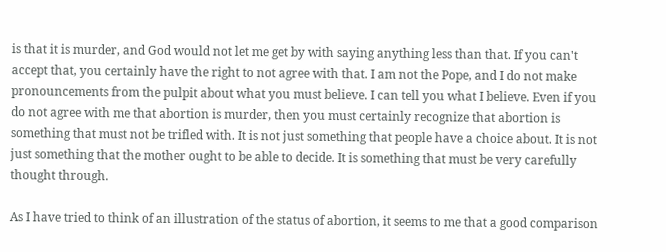is that it is murder, and God would not let me get by with saying anything less than that. If you can't accept that, you certainly have the right to not agree with that. I am not the Pope, and I do not make pronouncements from the pulpit about what you must believe. I can tell you what I believe. Even if you do not agree with me that abortion is murder, then you must certainly recognize that abortion is something that must not be trifled with. It is not just something that people have a choice about. It is not just something that the mother ought to be able to decide. It is something that must be very carefully thought through.

As I have tried to think of an illustration of the status of abortion, it seems to me that a good comparison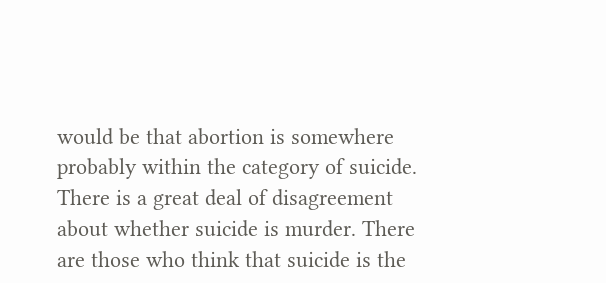would be that abortion is somewhere probably within the category of suicide. There is a great deal of disagreement about whether suicide is murder. There are those who think that suicide is the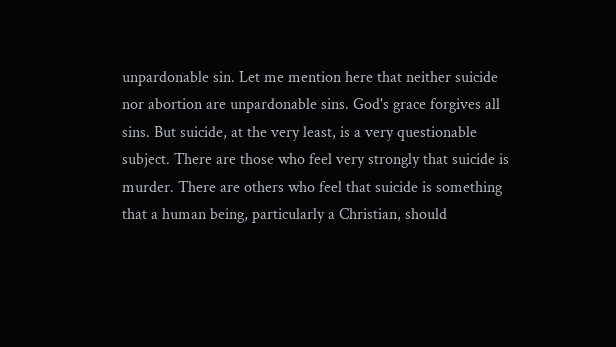unpardonable sin. Let me mention here that neither suicide nor abortion are unpardonable sins. God's grace forgives all sins. But suicide, at the very least, is a very questionable subject. There are those who feel very strongly that suicide is murder. There are others who feel that suicide is something that a human being, particularly a Christian, should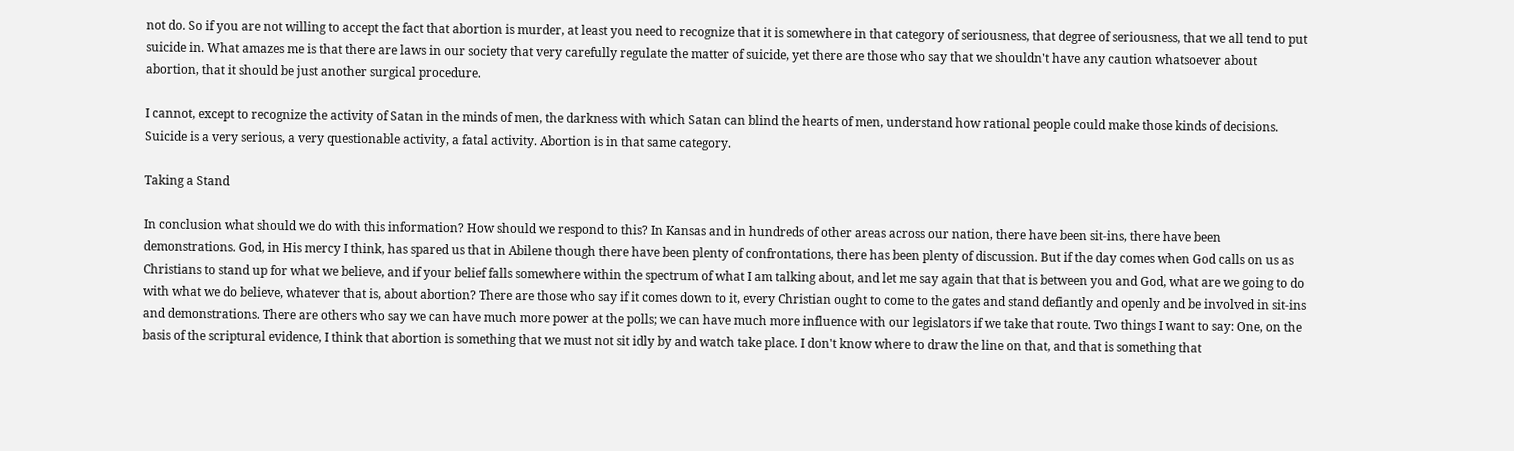not do. So if you are not willing to accept the fact that abortion is murder, at least you need to recognize that it is somewhere in that category of seriousness, that degree of seriousness, that we all tend to put suicide in. What amazes me is that there are laws in our society that very carefully regulate the matter of suicide, yet there are those who say that we shouldn't have any caution whatsoever about abortion, that it should be just another surgical procedure.

I cannot, except to recognize the activity of Satan in the minds of men, the darkness with which Satan can blind the hearts of men, understand how rational people could make those kinds of decisions. Suicide is a very serious, a very questionable activity, a fatal activity. Abortion is in that same category.

Taking a Stand

In conclusion what should we do with this information? How should we respond to this? In Kansas and in hundreds of other areas across our nation, there have been sit-ins, there have been demonstrations. God, in His mercy I think, has spared us that in Abilene though there have been plenty of confrontations, there has been plenty of discussion. But if the day comes when God calls on us as Christians to stand up for what we believe, and if your belief falls somewhere within the spectrum of what I am talking about, and let me say again that that is between you and God, what are we going to do with what we do believe, whatever that is, about abortion? There are those who say if it comes down to it, every Christian ought to come to the gates and stand defiantly and openly and be involved in sit-ins and demonstrations. There are others who say we can have much more power at the polls; we can have much more influence with our legislators if we take that route. Two things I want to say: One, on the basis of the scriptural evidence, I think that abortion is something that we must not sit idly by and watch take place. I don't know where to draw the line on that, and that is something that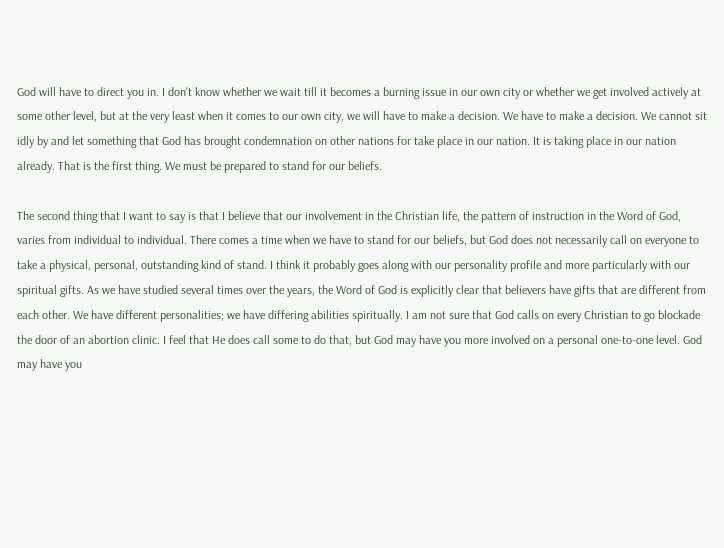God will have to direct you in. I don't know whether we wait till it becomes a burning issue in our own city or whether we get involved actively at some other level, but at the very least when it comes to our own city, we will have to make a decision. We have to make a decision. We cannot sit idly by and let something that God has brought condemnation on other nations for take place in our nation. It is taking place in our nation already. That is the first thing. We must be prepared to stand for our beliefs.

The second thing that I want to say is that I believe that our involvement in the Christian life, the pattern of instruction in the Word of God, varies from individual to individual. There comes a time when we have to stand for our beliefs, but God does not necessarily call on everyone to take a physical, personal, outstanding kind of stand. I think it probably goes along with our personality profile and more particularly with our spiritual gifts. As we have studied several times over the years, the Word of God is explicitly clear that believers have gifts that are different from each other. We have different personalities; we have differing abilities spiritually. I am not sure that God calls on every Christian to go blockade the door of an abortion clinic. I feel that He does call some to do that, but God may have you more involved on a personal one-to-one level. God may have you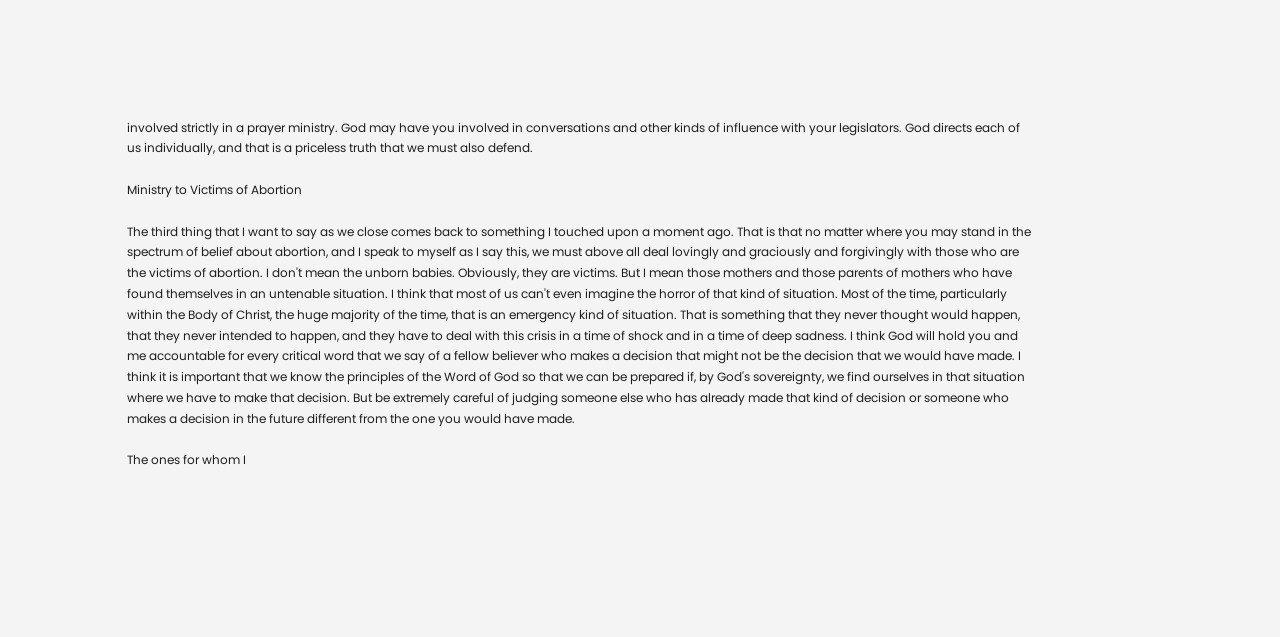involved strictly in a prayer ministry. God may have you involved in conversations and other kinds of influence with your legislators. God directs each of us individually, and that is a priceless truth that we must also defend.

Ministry to Victims of Abortion

The third thing that I want to say as we close comes back to something I touched upon a moment ago. That is that no matter where you may stand in the spectrum of belief about abortion, and I speak to myself as I say this, we must above all deal lovingly and graciously and forgivingly with those who are the victims of abortion. I don't mean the unborn babies. Obviously, they are victims. But I mean those mothers and those parents of mothers who have found themselves in an untenable situation. I think that most of us can't even imagine the horror of that kind of situation. Most of the time, particularly within the Body of Christ, the huge majority of the time, that is an emergency kind of situation. That is something that they never thought would happen, that they never intended to happen, and they have to deal with this crisis in a time of shock and in a time of deep sadness. I think God will hold you and me accountable for every critical word that we say of a fellow believer who makes a decision that might not be the decision that we would have made. I think it is important that we know the principles of the Word of God so that we can be prepared if, by God's sovereignty, we find ourselves in that situation where we have to make that decision. But be extremely careful of judging someone else who has already made that kind of decision or someone who makes a decision in the future different from the one you would have made.

The ones for whom I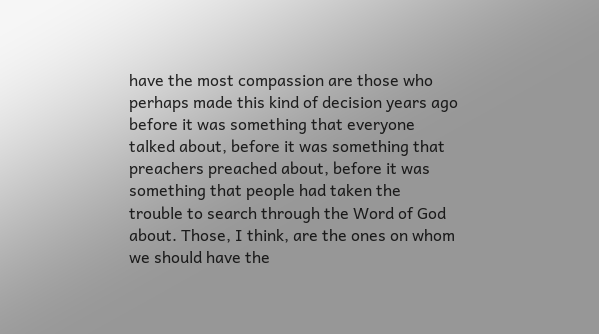have the most compassion are those who perhaps made this kind of decision years ago before it was something that everyone talked about, before it was something that preachers preached about, before it was something that people had taken the trouble to search through the Word of God about. Those, I think, are the ones on whom we should have the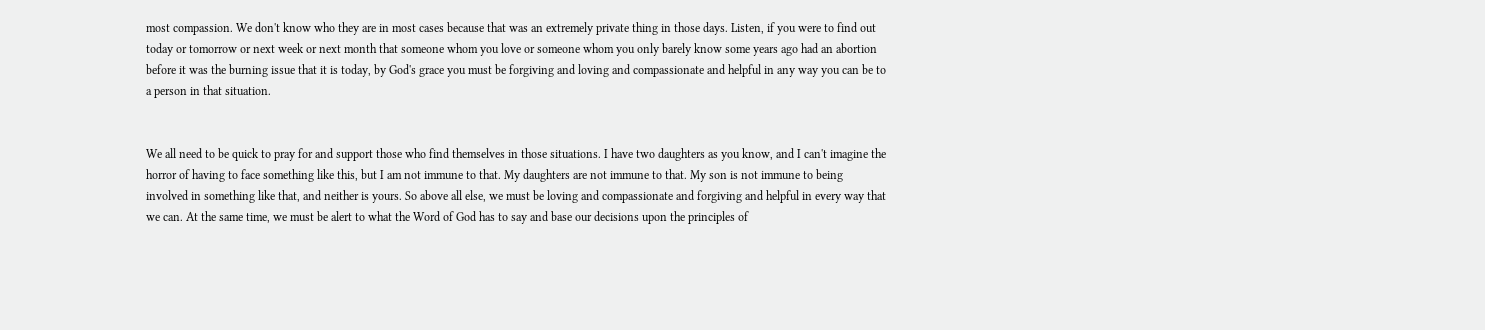most compassion. We don't know who they are in most cases because that was an extremely private thing in those days. Listen, if you were to find out today or tomorrow or next week or next month that someone whom you love or someone whom you only barely know some years ago had an abortion before it was the burning issue that it is today, by God's grace you must be forgiving and loving and compassionate and helpful in any way you can be to a person in that situation.


We all need to be quick to pray for and support those who find themselves in those situations. I have two daughters as you know, and I can't imagine the horror of having to face something like this, but I am not immune to that. My daughters are not immune to that. My son is not immune to being involved in something like that, and neither is yours. So above all else, we must be loving and compassionate and forgiving and helpful in every way that we can. At the same time, we must be alert to what the Word of God has to say and base our decisions upon the principles of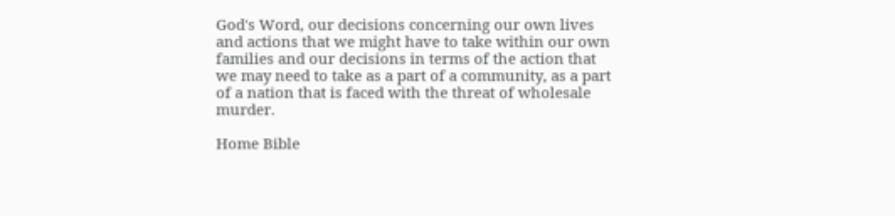God's Word, our decisions concerning our own lives and actions that we might have to take within our own families and our decisions in terms of the action that we may need to take as a part of a community, as a part of a nation that is faced with the threat of wholesale murder.

Home Bible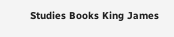Studies Books King James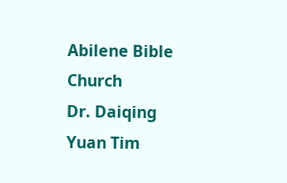Abilene Bible Church
Dr. Daiqing Yuan Tim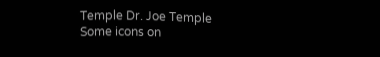Temple Dr. Joe Temple
Some icons on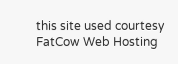this site used courtesy FatCow Web Hosting